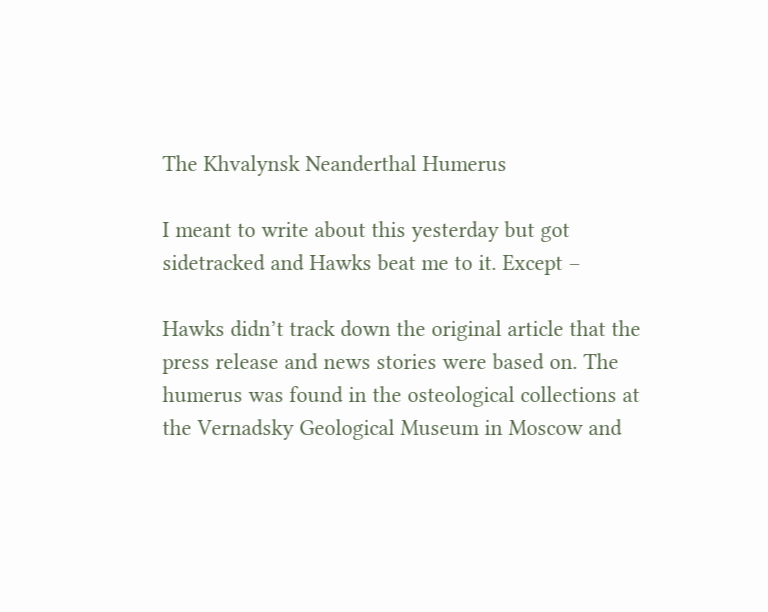The Khvalynsk Neanderthal Humerus

I meant to write about this yesterday but got sidetracked and Hawks beat me to it. Except –

Hawks didn’t track down the original article that the press release and news stories were based on. The humerus was found in the osteological collections at the Vernadsky Geological Museum in Moscow and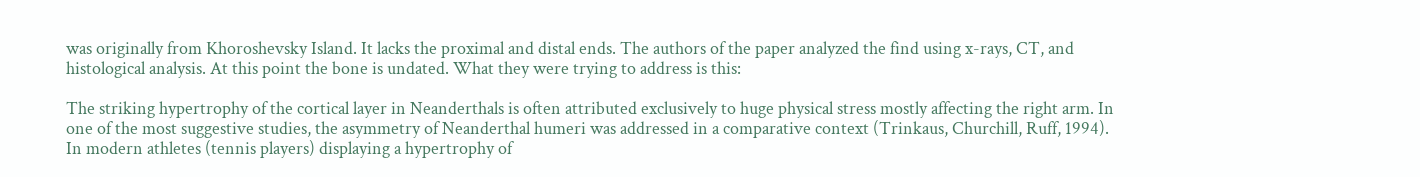was originally from Khoroshevsky Island. It lacks the proximal and distal ends. The authors of the paper analyzed the find using x-rays, CT, and histological analysis. At this point the bone is undated. What they were trying to address is this:

The striking hypertrophy of the cortical layer in Neanderthals is often attributed exclusively to huge physical stress mostly affecting the right arm. In one of the most suggestive studies, the asymmetry of Neanderthal humeri was addressed in a comparative context (Trinkaus, Churchill, Ruff, 1994). In modern athletes (tennis players) displaying a hypertrophy of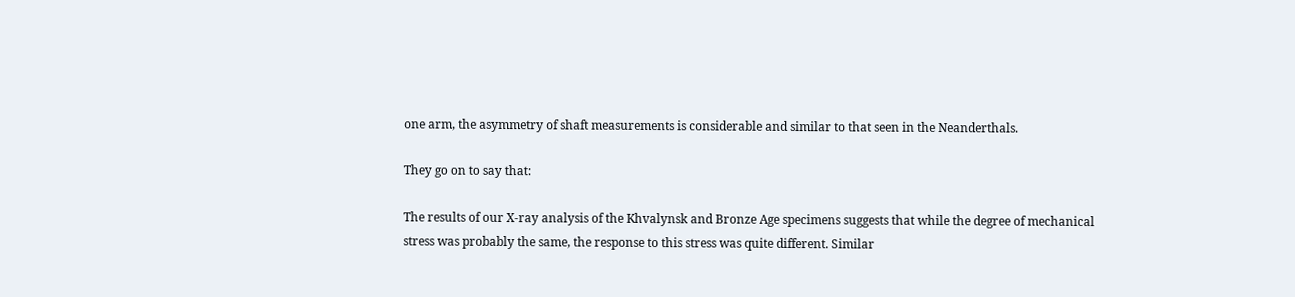one arm, the asymmetry of shaft measurements is considerable and similar to that seen in the Neanderthals.

They go on to say that:

The results of our X-ray analysis of the Khvalynsk and Bronze Age specimens suggests that while the degree of mechanical stress was probably the same, the response to this stress was quite different. Similar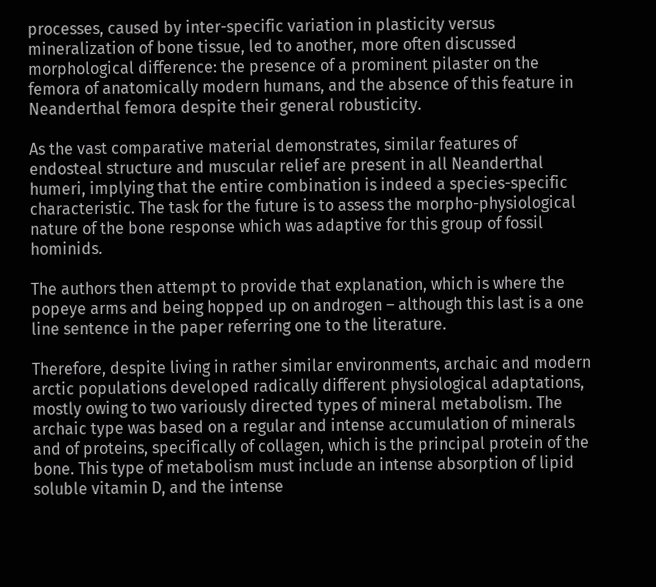processes, caused by inter-specific variation in plasticity versus mineralization of bone tissue, led to another, more often discussed morphological difference: the presence of a prominent pilaster on the femora of anatomically modern humans, and the absence of this feature in Neanderthal femora despite their general robusticity.

As the vast comparative material demonstrates, similar features of endosteal structure and muscular relief are present in all Neanderthal humeri, implying that the entire combination is indeed a species-specific characteristic. The task for the future is to assess the morpho-physiological nature of the bone response which was adaptive for this group of fossil hominids.

The authors then attempt to provide that explanation, which is where the popeye arms and being hopped up on androgen – although this last is a one line sentence in the paper referring one to the literature.

Therefore, despite living in rather similar environments, archaic and modern arctic populations developed radically different physiological adaptations, mostly owing to two variously directed types of mineral metabolism. The archaic type was based on a regular and intense accumulation of minerals and of proteins, specifically of collagen, which is the principal protein of the bone. This type of metabolism must include an intense absorption of lipid soluble vitamin D, and the intense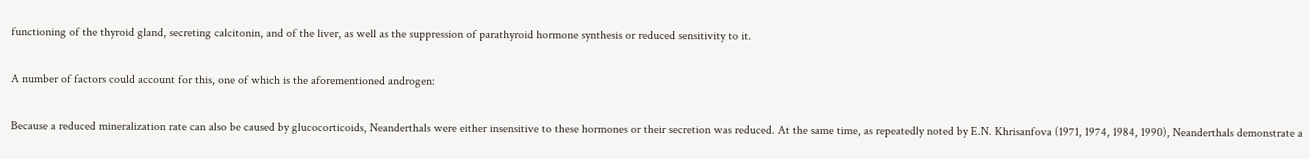functioning of the thyroid gland, secreting calcitonin, and of the liver, as well as the suppression of parathyroid hormone synthesis or reduced sensitivity to it.

A number of factors could account for this, one of which is the aforementioned androgen:

Because a reduced mineralization rate can also be caused by glucocorticoids, Neanderthals were either insensitive to these hormones or their secretion was reduced. At the same time, as repeatedly noted by E.N. Khrisanfova (1971, 1974, 1984, 1990), Neanderthals demonstrate a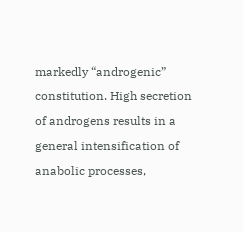markedly “androgenic” constitution. High secretion of androgens results in a general intensification of anabolic processes,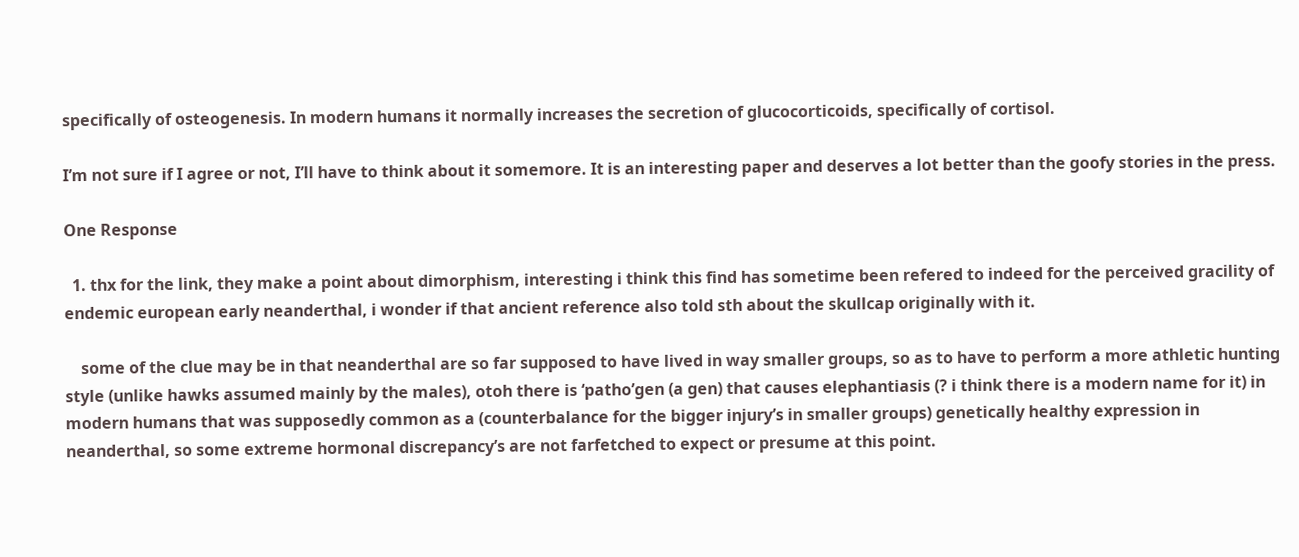specifically of osteogenesis. In modern humans it normally increases the secretion of glucocorticoids, specifically of cortisol.

I’m not sure if I agree or not, I’ll have to think about it somemore. It is an interesting paper and deserves a lot better than the goofy stories in the press.

One Response

  1. thx for the link, they make a point about dimorphism, interesting i think this find has sometime been refered to indeed for the perceived gracility of endemic european early neanderthal, i wonder if that ancient reference also told sth about the skullcap originally with it.

    some of the clue may be in that neanderthal are so far supposed to have lived in way smaller groups, so as to have to perform a more athletic hunting style (unlike hawks assumed mainly by the males), otoh there is ‘patho’gen (a gen) that causes elephantiasis (? i think there is a modern name for it) in modern humans that was supposedly common as a (counterbalance for the bigger injury’s in smaller groups) genetically healthy expression in neanderthal, so some extreme hormonal discrepancy’s are not farfetched to expect or presume at this point.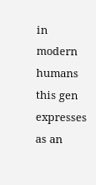in modern humans this gen expresses as an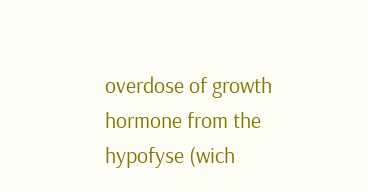overdose of growth hormone from the hypofyse (wich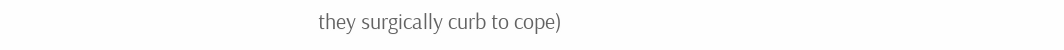they surgically curb to cope)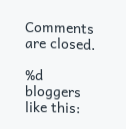Comments are closed.

%d bloggers like this: